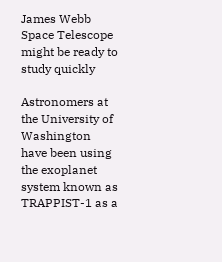James Webb Space Telescope might be ready to study quickly

Astronomers at the University of Washington have been using the exoplanet system known as TRAPPIST-1 as a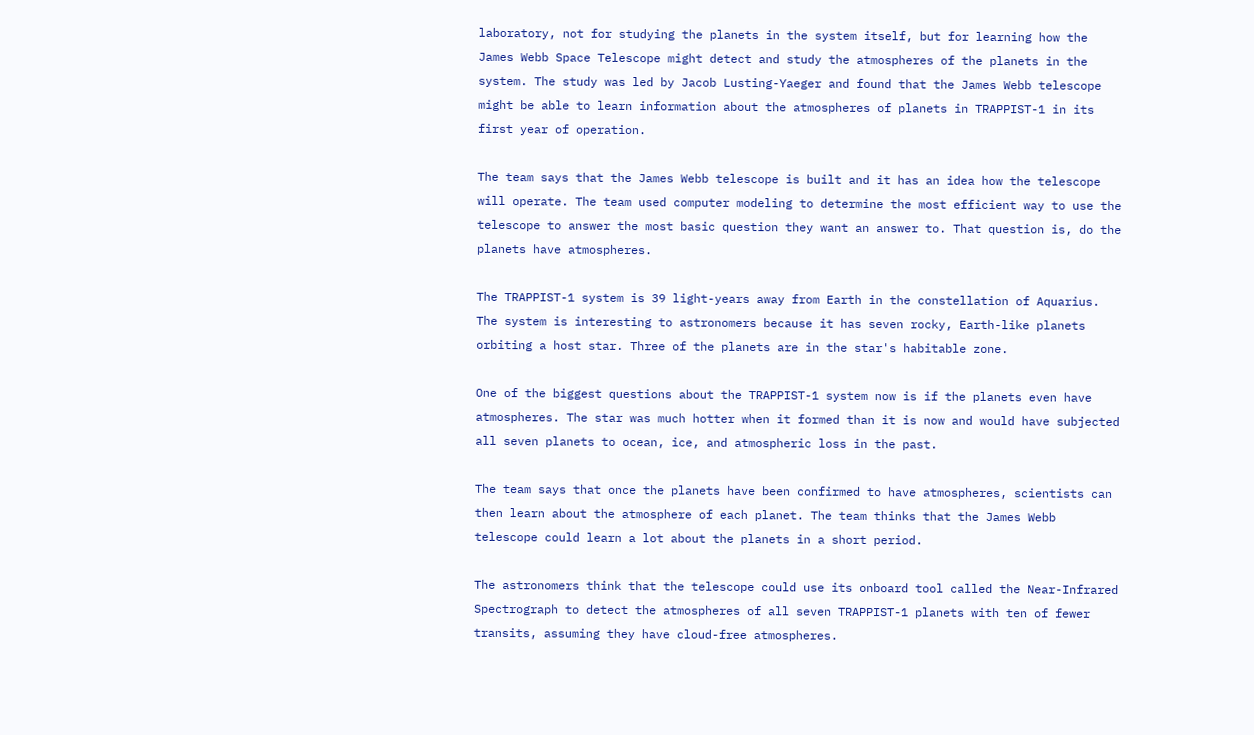laboratory, not for studying the planets in the system itself, but for learning how the James Webb Space Telescope might detect and study the atmospheres of the planets in the system. The study was led by Jacob Lusting-Yaeger and found that the James Webb telescope might be able to learn information about the atmospheres of planets in TRAPPIST-1 in its first year of operation.

The team says that the James Webb telescope is built and it has an idea how the telescope will operate. The team used computer modeling to determine the most efficient way to use the telescope to answer the most basic question they want an answer to. That question is, do the planets have atmospheres.

The TRAPPIST-1 system is 39 light-years away from Earth in the constellation of Aquarius. The system is interesting to astronomers because it has seven rocky, Earth-like planets orbiting a host star. Three of the planets are in the star's habitable zone.

One of the biggest questions about the TRAPPIST-1 system now is if the planets even have atmospheres. The star was much hotter when it formed than it is now and would have subjected all seven planets to ocean, ice, and atmospheric loss in the past.

The team says that once the planets have been confirmed to have atmospheres, scientists can then learn about the atmosphere of each planet. The team thinks that the James Webb telescope could learn a lot about the planets in a short period.

The astronomers think that the telescope could use its onboard tool called the Near-Infrared Spectrograph to detect the atmospheres of all seven TRAPPIST-1 planets with ten of fewer transits, assuming they have cloud-free atmospheres.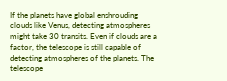If the planets have global enshrouding clouds like Venus, detecting atmospheres might take 30 transits. Even if clouds are a factor, the telescope is still capable of detecting atmospheres of the planets. The telescope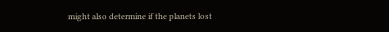might also determine if the planets lost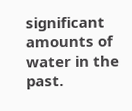significant amounts of water in the past.